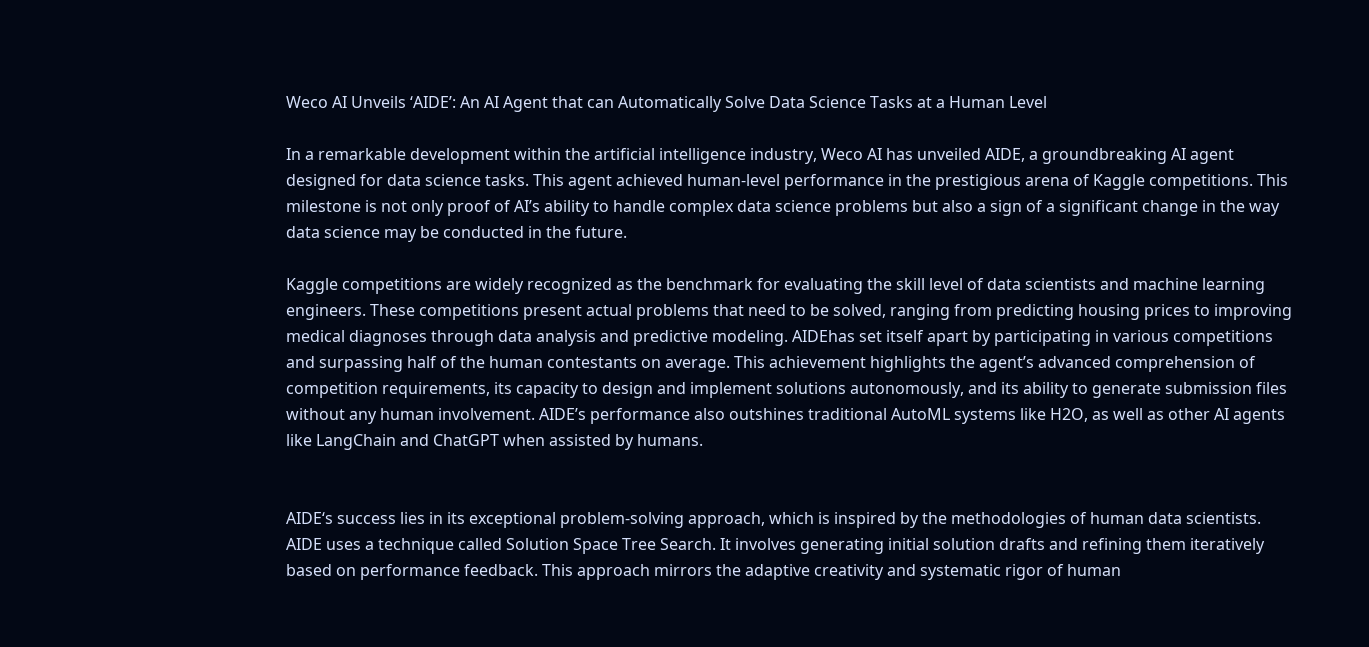Weco AI Unveils ‘AIDE’: An AI Agent that can Automatically Solve Data Science Tasks at a Human Level

In a remarkable development within the artificial intelligence industry, Weco AI has unveiled AIDE, a groundbreaking AI agent designed for data science tasks. This agent achieved human-level performance in the prestigious arena of Kaggle competitions. This milestone is not only proof of AI’s ability to handle complex data science problems but also a sign of a significant change in the way data science may be conducted in the future.

Kaggle competitions are widely recognized as the benchmark for evaluating the skill level of data scientists and machine learning engineers. These competitions present actual problems that need to be solved, ranging from predicting housing prices to improving medical diagnoses through data analysis and predictive modeling. AIDEhas set itself apart by participating in various competitions and surpassing half of the human contestants on average. This achievement highlights the agent’s advanced comprehension of competition requirements, its capacity to design and implement solutions autonomously, and its ability to generate submission files without any human involvement. AIDE’s performance also outshines traditional AutoML systems like H2O, as well as other AI agents like LangChain and ChatGPT when assisted by humans.


AIDE‘s success lies in its exceptional problem-solving approach, which is inspired by the methodologies of human data scientists. AIDE uses a technique called Solution Space Tree Search. It involves generating initial solution drafts and refining them iteratively based on performance feedback. This approach mirrors the adaptive creativity and systematic rigor of human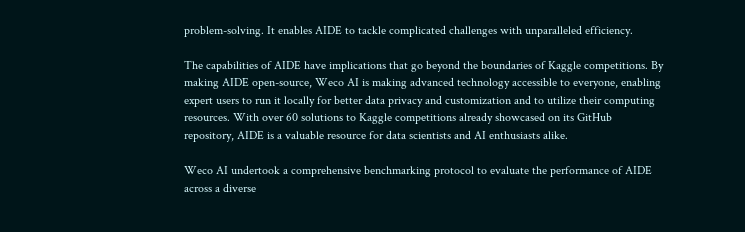problem-solving. It enables AIDE to tackle complicated challenges with unparalleled efficiency.

The capabilities of AIDE have implications that go beyond the boundaries of Kaggle competitions. By making AIDE open-source, Weco AI is making advanced technology accessible to everyone, enabling expert users to run it locally for better data privacy and customization and to utilize their computing resources. With over 60 solutions to Kaggle competitions already showcased on its GitHub repository, AIDE is a valuable resource for data scientists and AI enthusiasts alike.

Weco AI undertook a comprehensive benchmarking protocol to evaluate the performance of AIDE across a diverse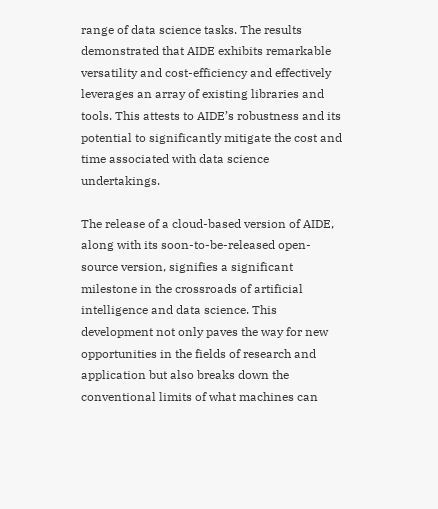range of data science tasks. The results demonstrated that AIDE exhibits remarkable versatility and cost-efficiency and effectively leverages an array of existing libraries and tools. This attests to AIDE’s robustness and its potential to significantly mitigate the cost and time associated with data science undertakings.

The release of a cloud-based version of AIDE, along with its soon-to-be-released open-source version, signifies a significant milestone in the crossroads of artificial intelligence and data science. This development not only paves the way for new opportunities in the fields of research and application but also breaks down the conventional limits of what machines can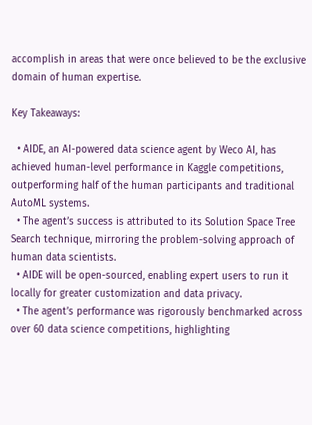accomplish in areas that were once believed to be the exclusive domain of human expertise.

Key Takeaways:

  • AIDE, an AI-powered data science agent by Weco AI, has achieved human-level performance in Kaggle competitions, outperforming half of the human participants and traditional AutoML systems.
  • The agent’s success is attributed to its Solution Space Tree Search technique, mirroring the problem-solving approach of human data scientists.
  • AIDE will be open-sourced, enabling expert users to run it locally for greater customization and data privacy.
  • The agent’s performance was rigorously benchmarked across over 60 data science competitions, highlighting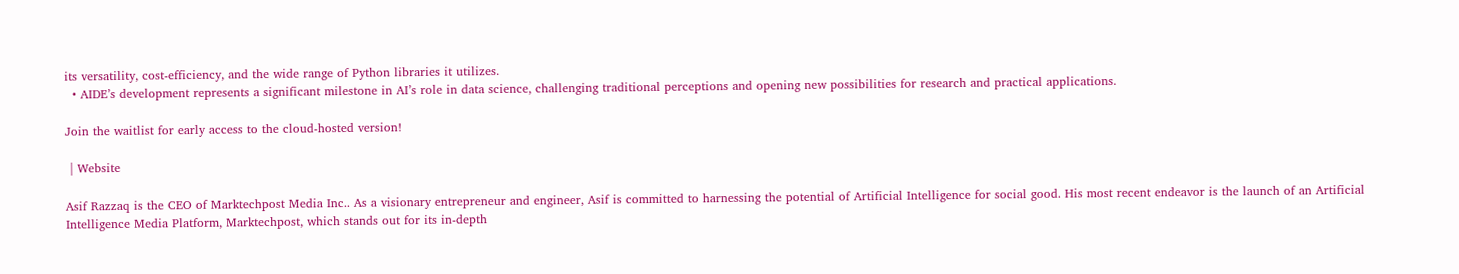its versatility, cost-efficiency, and the wide range of Python libraries it utilizes.
  • AIDE’s development represents a significant milestone in AI’s role in data science, challenging traditional perceptions and opening new possibilities for research and practical applications.

Join the waitlist for early access to the cloud-hosted version!

 | Website

Asif Razzaq is the CEO of Marktechpost Media Inc.. As a visionary entrepreneur and engineer, Asif is committed to harnessing the potential of Artificial Intelligence for social good. His most recent endeavor is the launch of an Artificial Intelligence Media Platform, Marktechpost, which stands out for its in-depth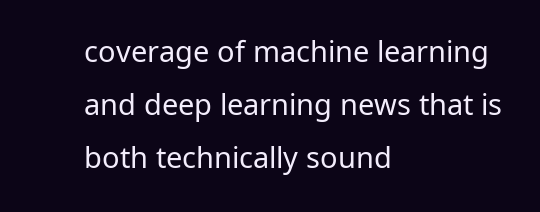coverage of machine learning and deep learning news that is both technically sound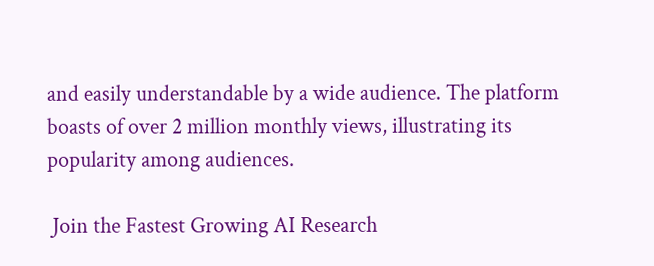and easily understandable by a wide audience. The platform boasts of over 2 million monthly views, illustrating its popularity among audiences.

 Join the Fastest Growing AI Research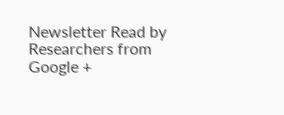Newsletter Read by Researchers from Google +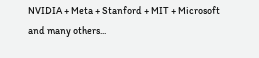NVIDIA + Meta + Stanford + MIT + Microsoft and many others...